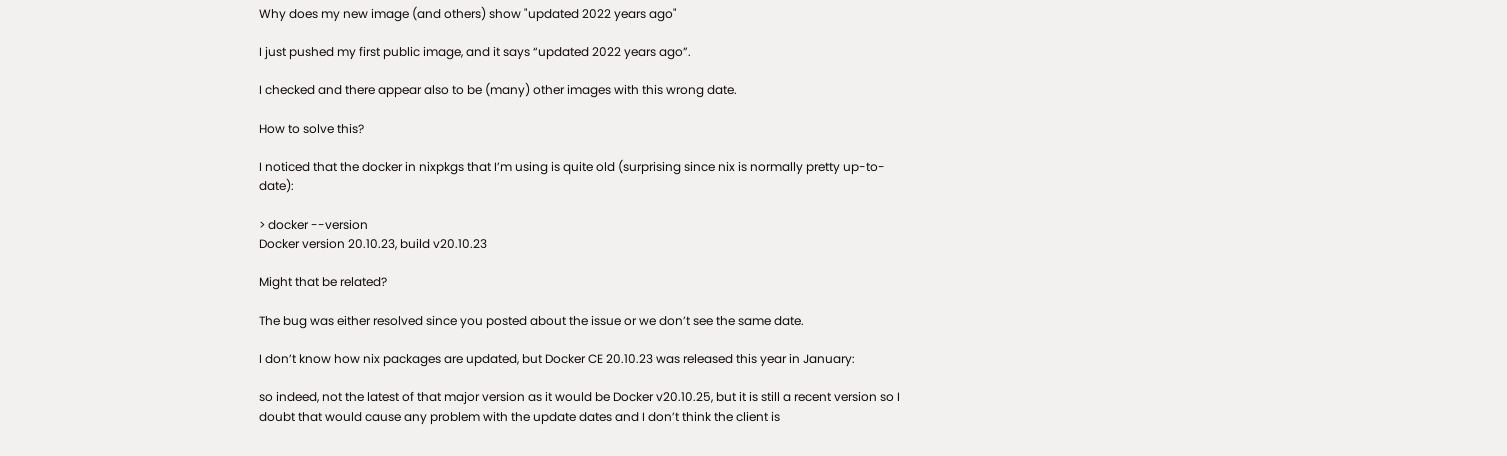Why does my new image (and others) show "updated 2022 years ago"

I just pushed my first public image, and it says “updated 2022 years ago”.

I checked and there appear also to be (many) other images with this wrong date.

How to solve this?

I noticed that the docker in nixpkgs that I’m using is quite old (surprising since nix is normally pretty up-to-date):

> docker --version
Docker version 20.10.23, build v20.10.23

Might that be related?

The bug was either resolved since you posted about the issue or we don’t see the same date.

I don’t know how nix packages are updated, but Docker CE 20.10.23 was released this year in January:

so indeed, not the latest of that major version as it would be Docker v20.10.25, but it is still a recent version so I doubt that would cause any problem with the update dates and I don’t think the client is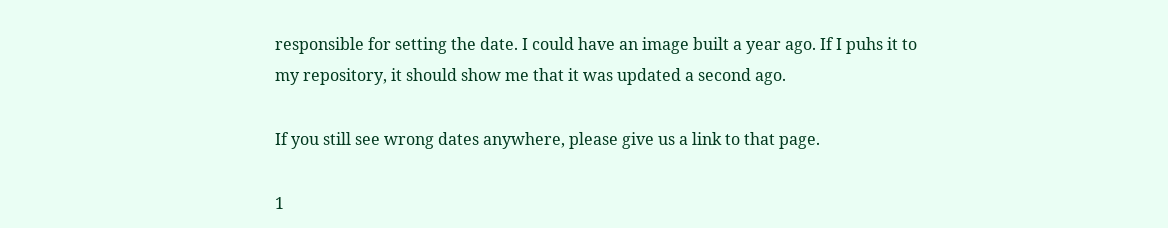responsible for setting the date. I could have an image built a year ago. If I puhs it to my repository, it should show me that it was updated a second ago.

If you still see wrong dates anywhere, please give us a link to that page.

1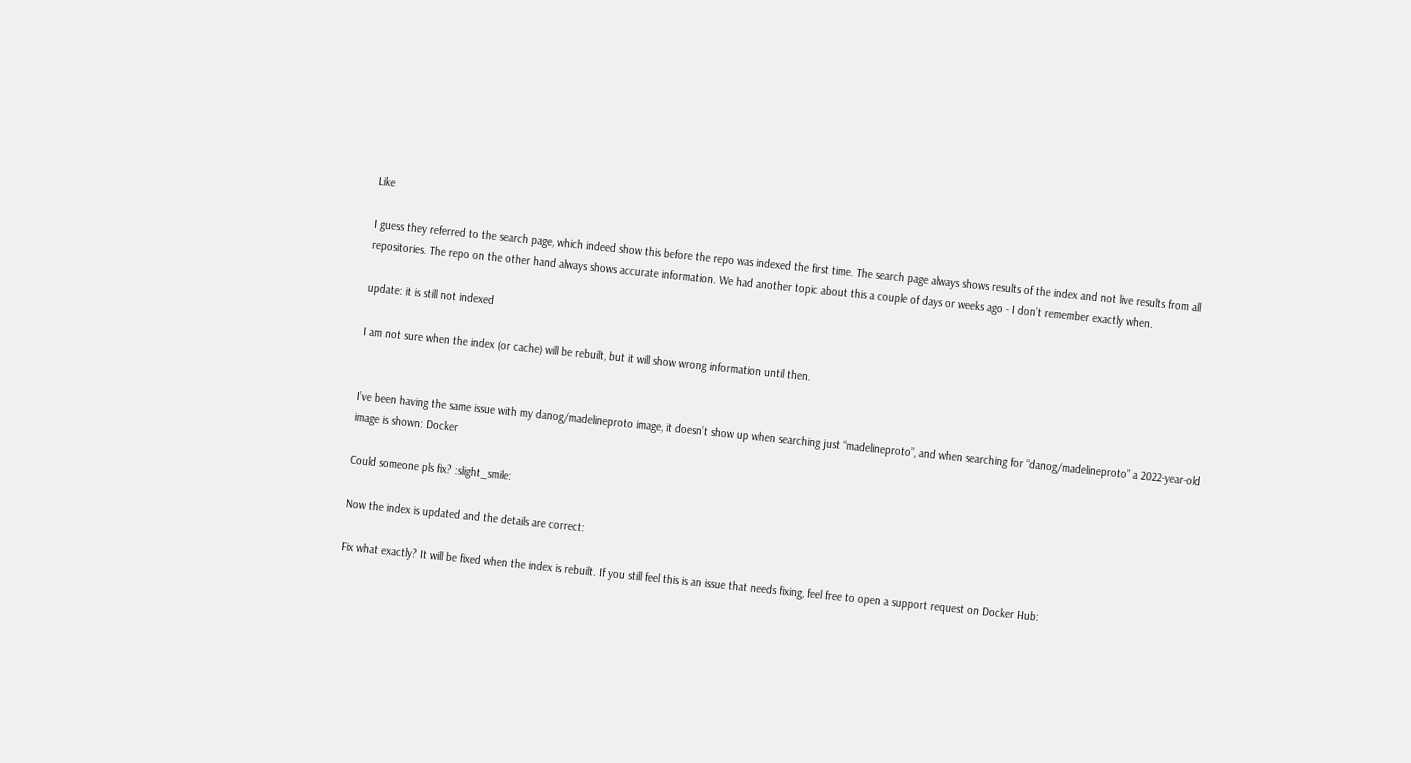Like

I guess they referred to the search page, which indeed show this before the repo was indexed the first time. The search page always shows results of the index and not live results from all repositories. The repo on the other hand always shows accurate information. We had another topic about this a couple of days or weeks ago - I don’t remember exactly when.

update: it is still not indexed

I am not sure when the index (or cache) will be rebuilt, but it will show wrong information until then.


I’ve been having the same issue with my danog/madelineproto image, it doesn’t show up when searching just “madelineproto”, and when searching for “danog/madelineproto” a 2022-year-old image is shown: Docker

Could someone pls fix? :slight_smile:

Now the index is updated and the details are correct:

Fix what exactly? It will be fixed when the index is rebuilt. If you still feel this is an issue that needs fixing, feel free to open a support request on Docker Hub: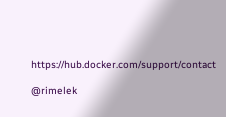https://hub.docker.com/support/contact

@rimelek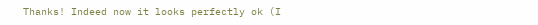Thanks! Indeed now it looks perfectly ok (I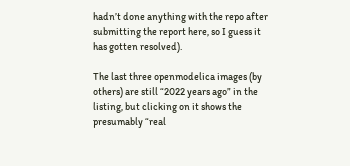hadn’t done anything with the repo after submitting the report here, so I guess it has gotten resolved).

The last three openmodelica images (by others) are still “2022 years ago” in the listing, but clicking on it shows the presumably “real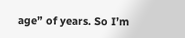age” of years. So I’m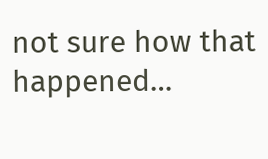not sure how that happened…